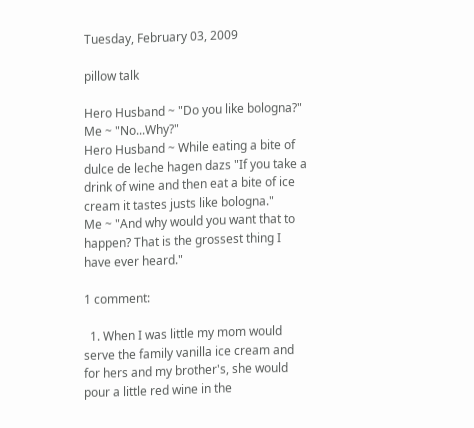Tuesday, February 03, 2009

pillow talk

Hero Husband ~ "Do you like bologna?"
Me ~ "No...Why?"
Hero Husband ~ While eating a bite of dulce de leche hagen dazs "If you take a drink of wine and then eat a bite of ice cream it tastes justs like bologna."
Me ~ "And why would you want that to happen? That is the grossest thing I have ever heard."

1 comment:

  1. When I was little my mom would serve the family vanilla ice cream and for hers and my brother's, she would pour a little red wine in the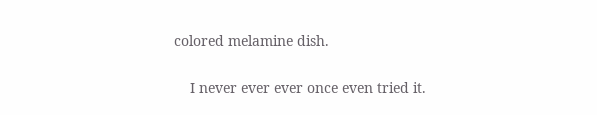colored melamine dish.

    I never ever ever once even tried it.